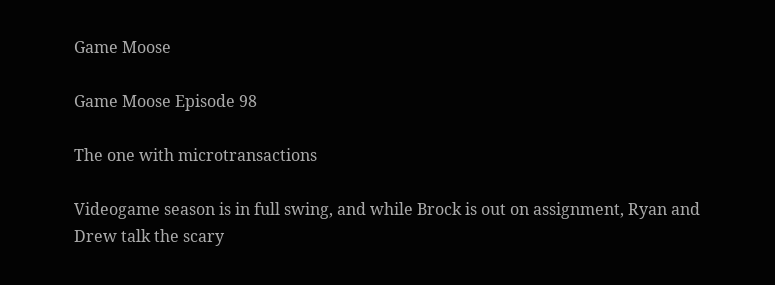Game Moose

Game Moose Episode 98

The one with microtransactions

Videogame season is in full swing, and while Brock is out on assignment, Ryan and Drew talk the scary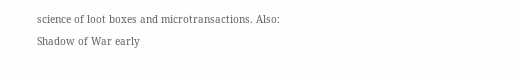science of loot boxes and microtransactions. Also: Shadow of War early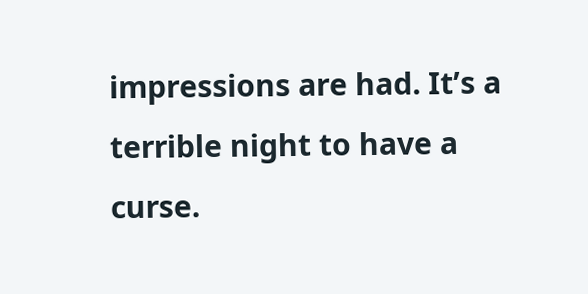impressions are had. It’s a terrible night to have a curse.